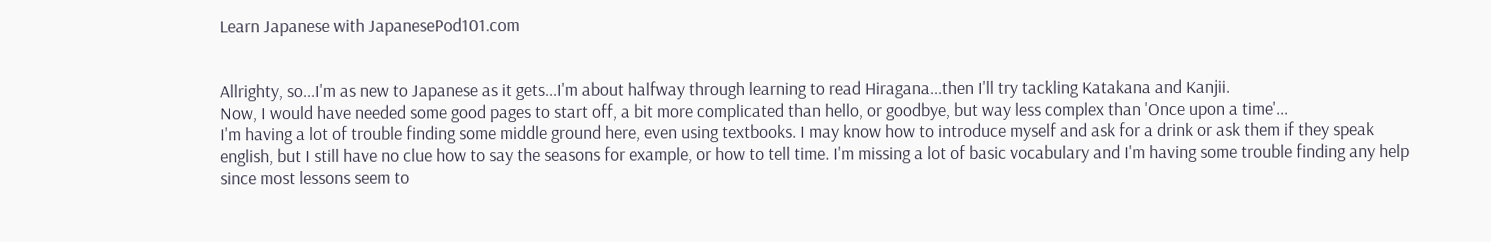Learn Japanese with JapanesePod101.com


Allrighty, so...I'm as new to Japanese as it gets...I'm about halfway through learning to read Hiragana...then I'll try tackling Katakana and Kanjii.
Now, I would have needed some good pages to start off, a bit more complicated than hello, or goodbye, but way less complex than 'Once upon a time'...
I'm having a lot of trouble finding some middle ground here, even using textbooks. I may know how to introduce myself and ask for a drink or ask them if they speak english, but I still have no clue how to say the seasons for example, or how to tell time. I'm missing a lot of basic vocabulary and I'm having some trouble finding any help since most lessons seem to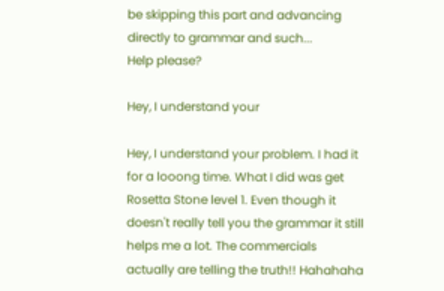be skipping this part and advancing directly to grammar and such...
Help please?

Hey, I understand your

Hey, I understand your problem. I had it for a looong time. What I did was get Rosetta Stone level 1. Even though it doesn't really tell you the grammar it still helps me a lot. The commercials actually are telling the truth!! Hahahaha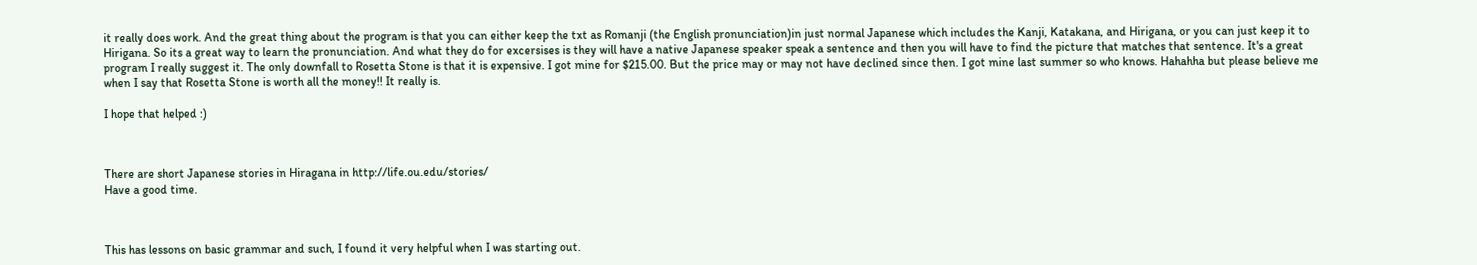it really does work. And the great thing about the program is that you can either keep the txt as Romanji (the English pronunciation)in just normal Japanese which includes the Kanji, Katakana, and Hirigana, or you can just keep it to Hirigana. So its a great way to learn the pronunciation. And what they do for excersises is they will have a native Japanese speaker speak a sentence and then you will have to find the picture that matches that sentence. It's a great program I really suggest it. The only downfall to Rosetta Stone is that it is expensive. I got mine for $215.00. But the price may or may not have declined since then. I got mine last summer so who knows. Hahahha but please believe me when I say that Rosetta Stone is worth all the money!! It really is.

I hope that helped :)



There are short Japanese stories in Hiragana in http://life.ou.edu/stories/
Have a good time.



This has lessons on basic grammar and such, I found it very helpful when I was starting out.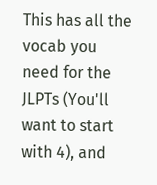This has all the vocab you need for the JLPTs (You'll want to start with 4), and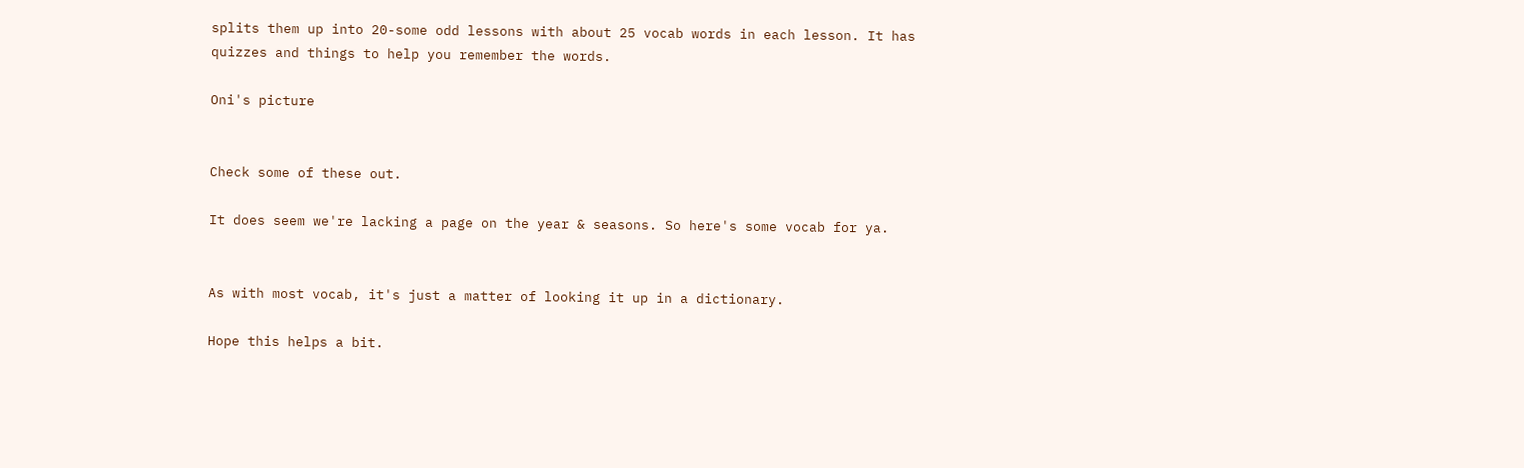splits them up into 20-some odd lessons with about 25 vocab words in each lesson. It has quizzes and things to help you remember the words.

Oni's picture


Check some of these out.

It does seem we're lacking a page on the year & seasons. So here's some vocab for ya.


As with most vocab, it's just a matter of looking it up in a dictionary.

Hope this helps a bit.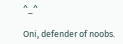^_^

Oni, defender of noobs.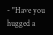- "Have you hugged a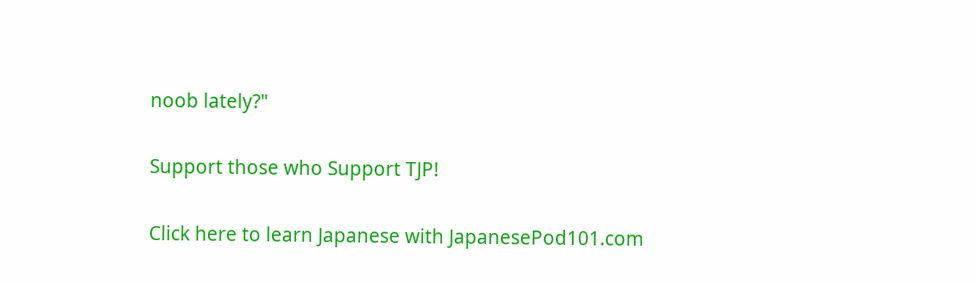noob lately?"

Support those who Support TJP!

Click here to learn Japanese with JapanesePod101.com